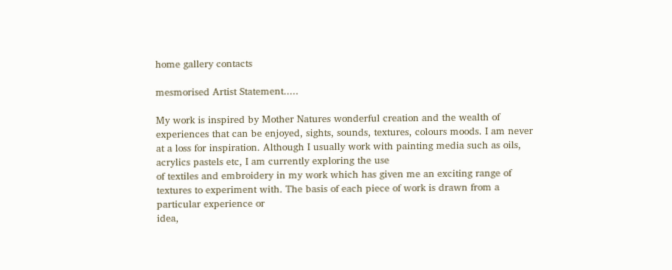home gallery contacts

mesmorised Artist Statement.....

My work is inspired by Mother Natures wonderful creation and the wealth of experiences that can be enjoyed, sights, sounds, textures, colours moods. I am never at a loss for inspiration. Although I usually work with painting media such as oils, acrylics pastels etc, I am currently exploring the use
of textiles and embroidery in my work which has given me an exciting range of textures to experiment with. The basis of each piece of work is drawn from a particular experience or
idea,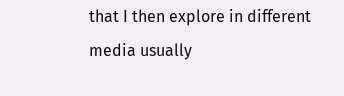that I then explore in different media usually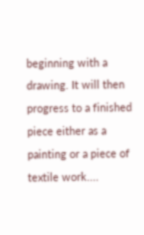beginning with a drawing. It will then progress to a finished piece either as a painting or a piece of textile work....